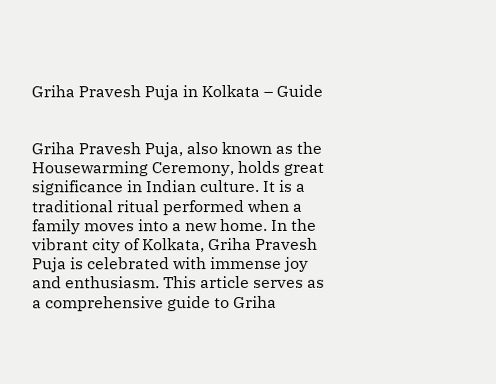Griha Pravesh Puja in Kolkata – Guide


Griha Pravesh Puja, also known as the Housewarming Ceremony, holds great significance in Indian culture. It is a traditional ritual performed when a family moves into a new home. In the vibrant city of Kolkata, Griha Pravesh Puja is celebrated with immense joy and enthusiasm. This article serves as a comprehensive guide to Griha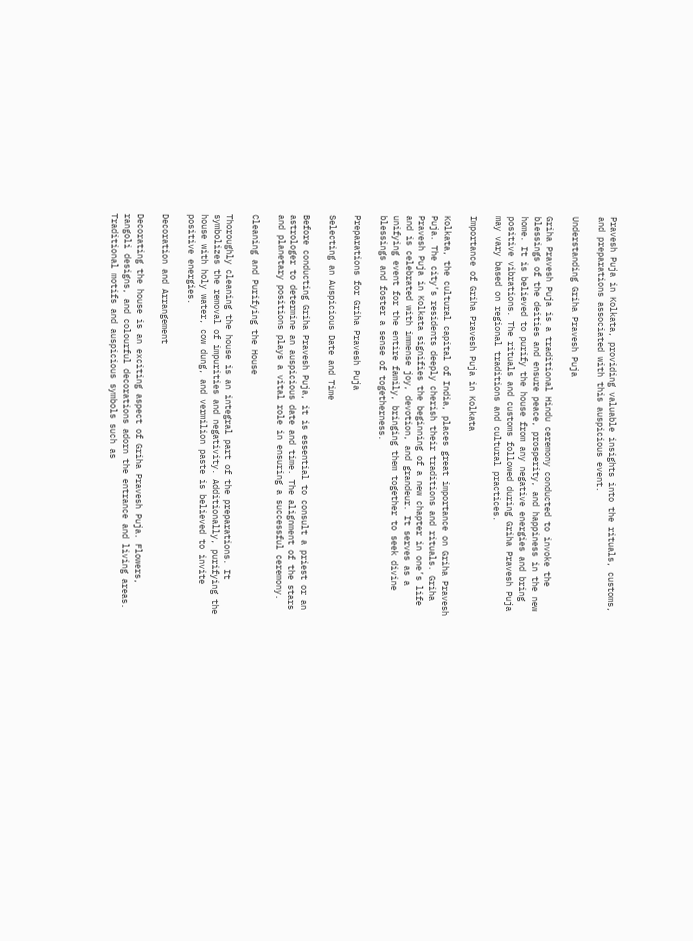Pravesh Puja in Kolkata, providing valuable insights into the rituals, customs, and preparations associated with this auspicious event.

Understanding Griha Pravesh Puja

Griha Pravesh Puja is a traditional Hindu ceremony conducted to invoke the blessings of the deities and ensure peace, prosperity, and happiness in the new home. It is believed to purify the house from any negative energies and bring positive vibrations. The rituals and customs followed during Griha Pravesh Puja may vary based on regional traditions and cultural practices.

Importance of Griha Pravesh Puja in Kolkata

Kolkata, the cultural capital of India, places great importance on Griha Pravesh Puja. The city’s residents deeply cherish their traditions and rituals. Griha Pravesh Puja in Kolkata signifies the beginning of a new chapter in one’s life and is celebrated with immense joy, devotion, and grandeur. It serves as a unifying event for the entire family, bringing them together to seek divine blessings and foster a sense of togetherness.

Preparations for Griha Pravesh Puja

Selecting an Auspicious Date and Time

Before conducting Griha Pravesh Puja, it is essential to consult a priest or an astrologer to determine an auspicious date and time. The alignment of the stars and planetary positions plays a vital role in ensuring a successful ceremony.

Cleaning and Purifying the House

Thoroughly cleaning the house is an integral part of the preparations. It symbolizes the removal of impurities and negativity. Additionally, purifying the house with holy water, cow dung, and vermilion paste is believed to invite positive energies.

Decoration and Arrangement

Decorating the house is an exciting aspect of Griha Pravesh Puja. Flowers, rangoli designs, and colourful decorations adorn the entrance and living areas. Traditional motifs and auspicious symbols such as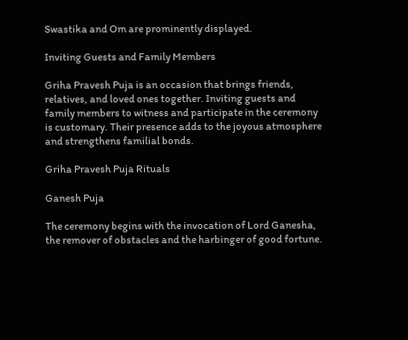Swastika and Om are prominently displayed.

Inviting Guests and Family Members

Griha Pravesh Puja is an occasion that brings friends, relatives, and loved ones together. Inviting guests and family members to witness and participate in the ceremony is customary. Their presence adds to the joyous atmosphere and strengthens familial bonds.

Griha Pravesh Puja Rituals

Ganesh Puja

The ceremony begins with the invocation of Lord Ganesha, the remover of obstacles and the harbinger of good fortune.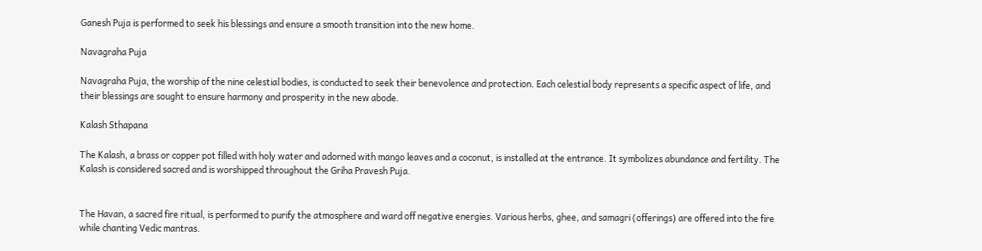Ganesh Puja is performed to seek his blessings and ensure a smooth transition into the new home.

Navagraha Puja

Navagraha Puja, the worship of the nine celestial bodies, is conducted to seek their benevolence and protection. Each celestial body represents a specific aspect of life, and their blessings are sought to ensure harmony and prosperity in the new abode.

Kalash Sthapana

The Kalash, a brass or copper pot filled with holy water and adorned with mango leaves and a coconut, is installed at the entrance. It symbolizes abundance and fertility. The Kalash is considered sacred and is worshipped throughout the Griha Pravesh Puja.


The Havan, a sacred fire ritual, is performed to purify the atmosphere and ward off negative energies. Various herbs, ghee, and samagri (offerings) are offered into the fire while chanting Vedic mantras.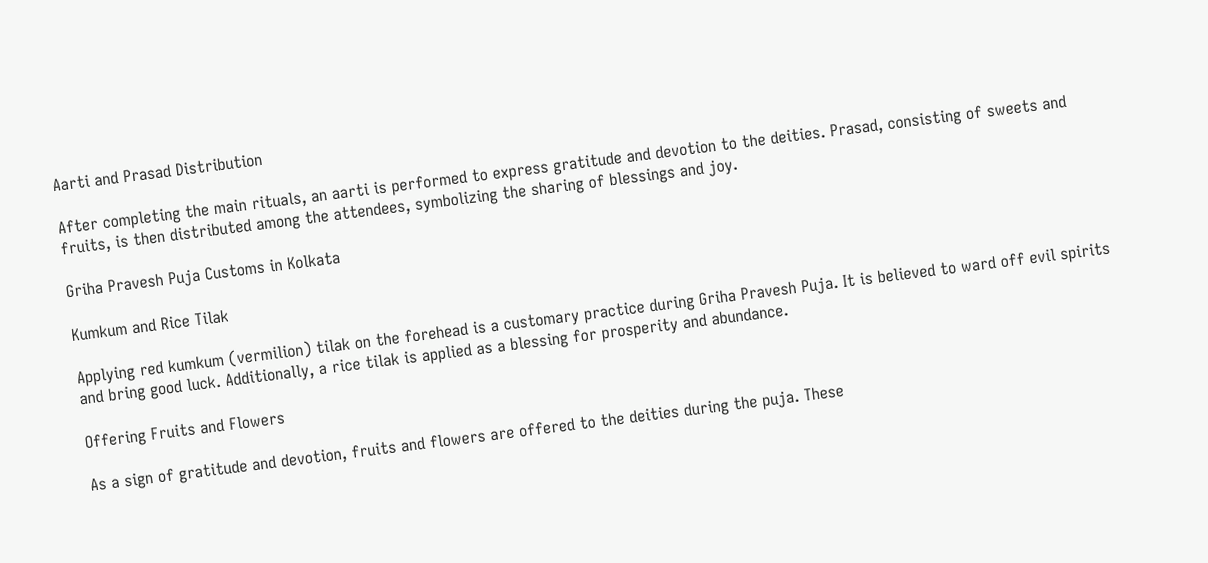Aarti and Prasad Distribution

After completing the main rituals, an aarti is performed to express gratitude and devotion to the deities. Prasad, consisting of sweets and fruits, is then distributed among the attendees, symbolizing the sharing of blessings and joy.

Griha Pravesh Puja Customs in Kolkata

Kumkum and Rice Tilak

Applying red kumkum (vermilion) tilak on the forehead is a customary practice during Griha Pravesh Puja. It is believed to ward off evil spirits and bring good luck. Additionally, a rice tilak is applied as a blessing for prosperity and abundance.

Offering Fruits and Flowers

As a sign of gratitude and devotion, fruits and flowers are offered to the deities during the puja. These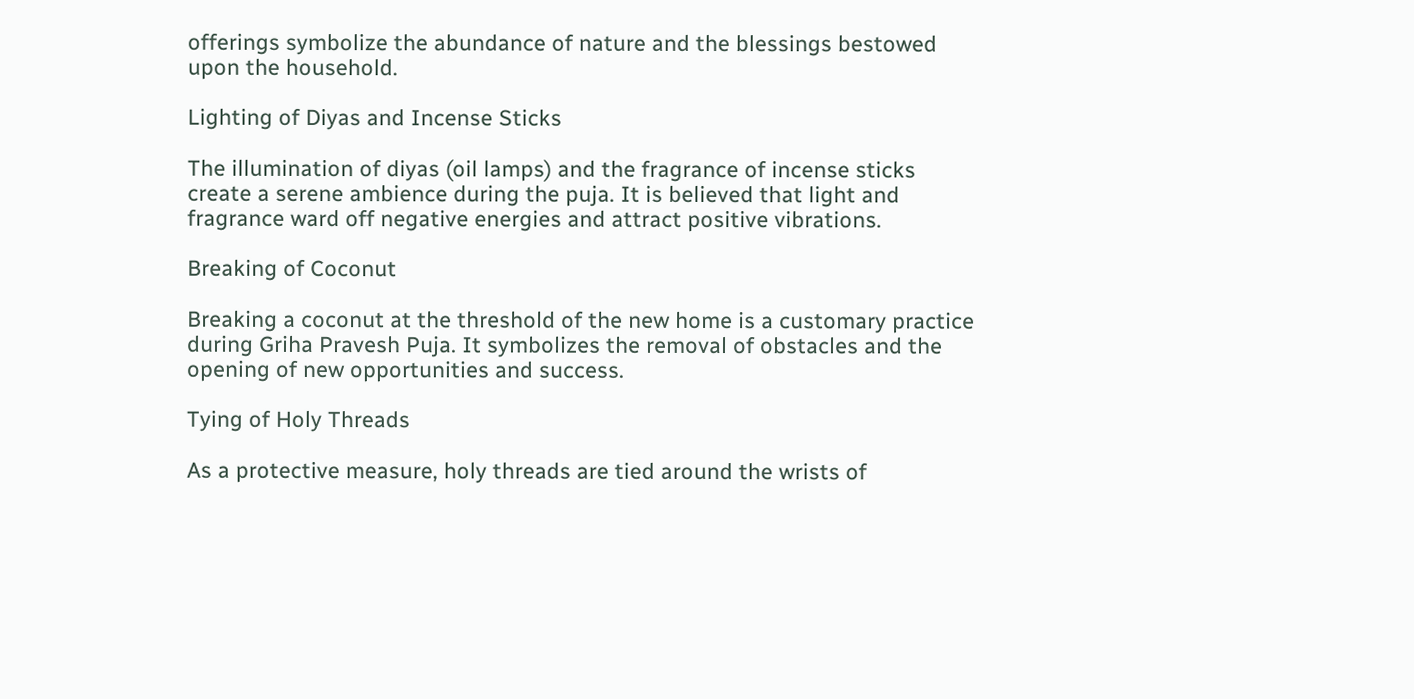offerings symbolize the abundance of nature and the blessings bestowed upon the household.

Lighting of Diyas and Incense Sticks

The illumination of diyas (oil lamps) and the fragrance of incense sticks create a serene ambience during the puja. It is believed that light and fragrance ward off negative energies and attract positive vibrations.

Breaking of Coconut

Breaking a coconut at the threshold of the new home is a customary practice during Griha Pravesh Puja. It symbolizes the removal of obstacles and the opening of new opportunities and success.

Tying of Holy Threads

As a protective measure, holy threads are tied around the wrists of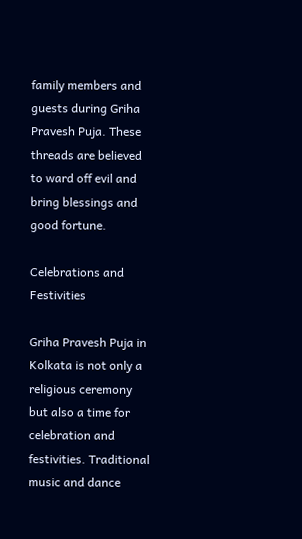family members and guests during Griha Pravesh Puja. These threads are believed to ward off evil and bring blessings and good fortune.

Celebrations and Festivities

Griha Pravesh Puja in Kolkata is not only a religious ceremony but also a time for celebration and festivities. Traditional music and dance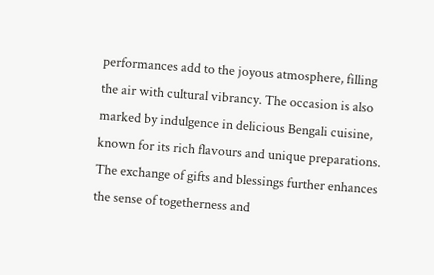performances add to the joyous atmosphere, filling the air with cultural vibrancy. The occasion is also marked by indulgence in delicious Bengali cuisine, known for its rich flavours and unique preparations. The exchange of gifts and blessings further enhances the sense of togetherness and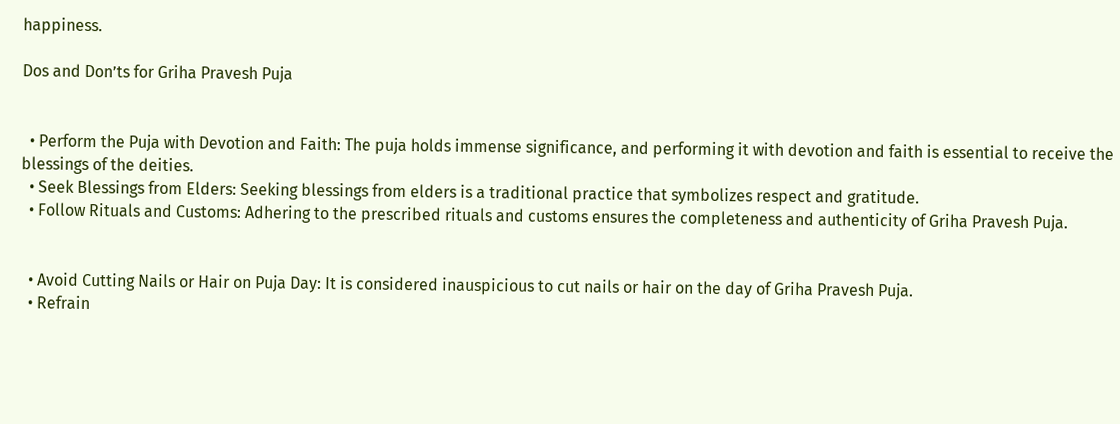happiness.

Dos and Don’ts for Griha Pravesh Puja


  • Perform the Puja with Devotion and Faith: The puja holds immense significance, and performing it with devotion and faith is essential to receive the blessings of the deities.
  • Seek Blessings from Elders: Seeking blessings from elders is a traditional practice that symbolizes respect and gratitude.
  • Follow Rituals and Customs: Adhering to the prescribed rituals and customs ensures the completeness and authenticity of Griha Pravesh Puja.


  • Avoid Cutting Nails or Hair on Puja Day: It is considered inauspicious to cut nails or hair on the day of Griha Pravesh Puja.
  • Refrain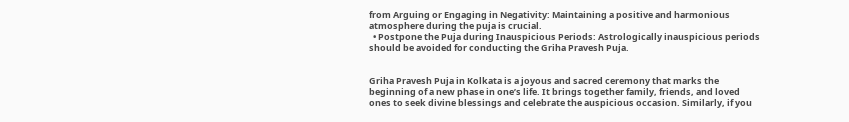from Arguing or Engaging in Negativity: Maintaining a positive and harmonious atmosphere during the puja is crucial.
  • Postpone the Puja during Inauspicious Periods: Astrologically inauspicious periods should be avoided for conducting the Griha Pravesh Puja.


Griha Pravesh Puja in Kolkata is a joyous and sacred ceremony that marks the beginning of a new phase in one’s life. It brings together family, friends, and loved ones to seek divine blessings and celebrate the auspicious occasion. Similarly, if you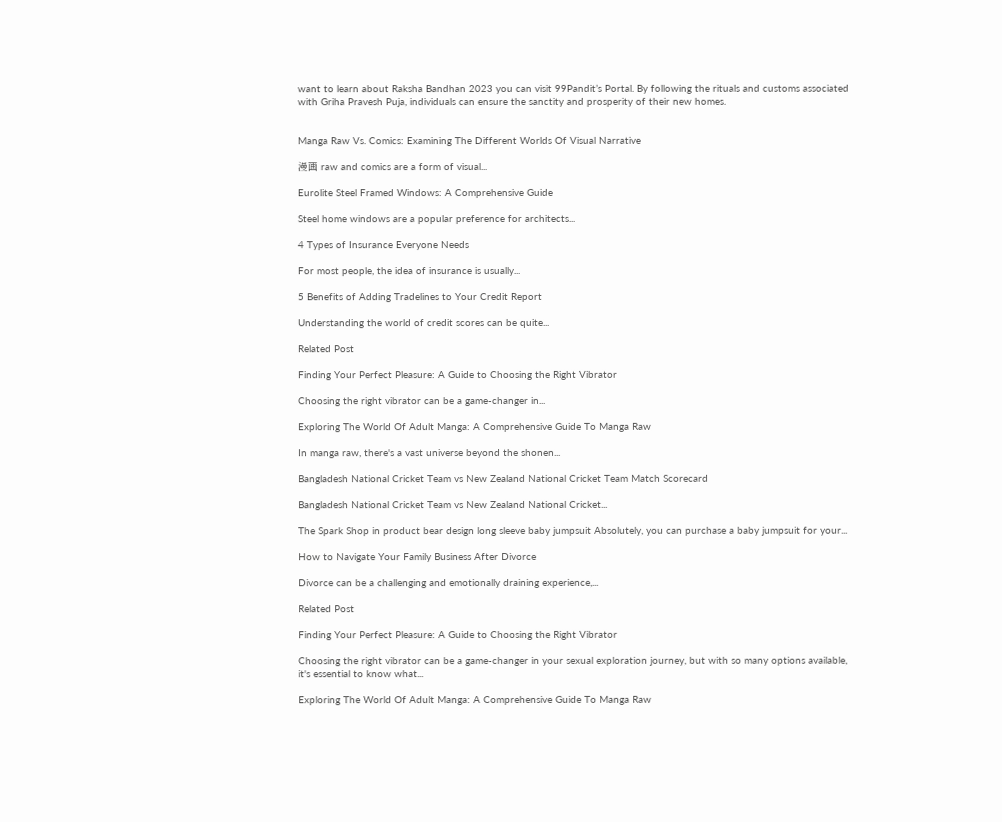want to learn about Raksha Bandhan 2023 you can visit 99Pandit’s Portal. By following the rituals and customs associated with Griha Pravesh Puja, individuals can ensure the sanctity and prosperity of their new homes.


Manga Raw Vs. Comics: Examining The Different Worlds Of Visual Narrative

漫画 raw and comics are a form of visual...

Eurolite Steel Framed Windows: A Comprehensive Guide

Steel home windows are a popular preference for architects...

4 Types of Insurance Everyone Needs

For most people, the idea of insurance is usually...

5 Benefits of Adding Tradelines to Your Credit Report

Understanding the world of credit scores can be quite...

Related Post

Finding Your Perfect Pleasure: A Guide to Choosing the Right Vibrator

Choosing the right vibrator can be a game-changer in...

Exploring The World Of Adult Manga: A Comprehensive Guide To Manga Raw

In manga raw, there's a vast universe beyond the shonen...

Bangladesh National Cricket Team vs New Zealand National Cricket Team Match Scorecard

Bangladesh National Cricket Team vs New Zealand National Cricket...

The Spark Shop in product bear design long sleeve baby jumpsuit Absolutely, you can purchase a baby jumpsuit for your...

How to Navigate Your Family Business After Divorce

Divorce can be a challenging and emotionally draining experience,...

Related Post

Finding Your Perfect Pleasure: A Guide to Choosing the Right Vibrator

Choosing the right vibrator can be a game-changer in your sexual exploration journey, but with so many options available, it's essential to know what...

Exploring The World Of Adult Manga: A Comprehensive Guide To Manga Raw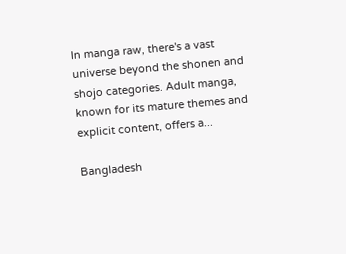In manga raw, there's a vast universe beyond the shonen and shojo categories. Adult manga, known for its mature themes and explicit content, offers a...

Bangladesh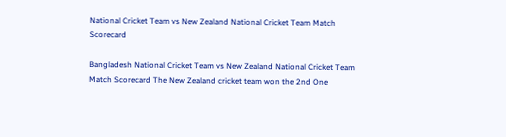National Cricket Team vs New Zealand National Cricket Team Match Scorecard

Bangladesh National Cricket Team vs New Zealand National Cricket Team Match Scorecard The New Zealand cricket team won the 2nd One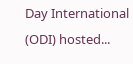Day International (ODI) hosted...